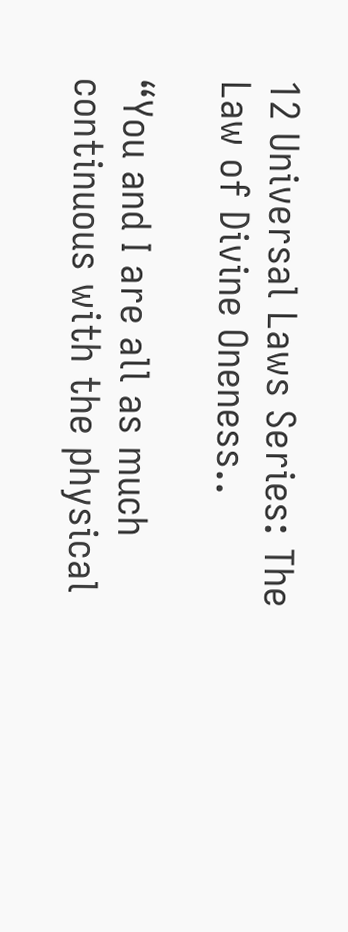12 Universal Laws Series: The Law of Divine Oneness..

“You and I are all as much continuous with the physical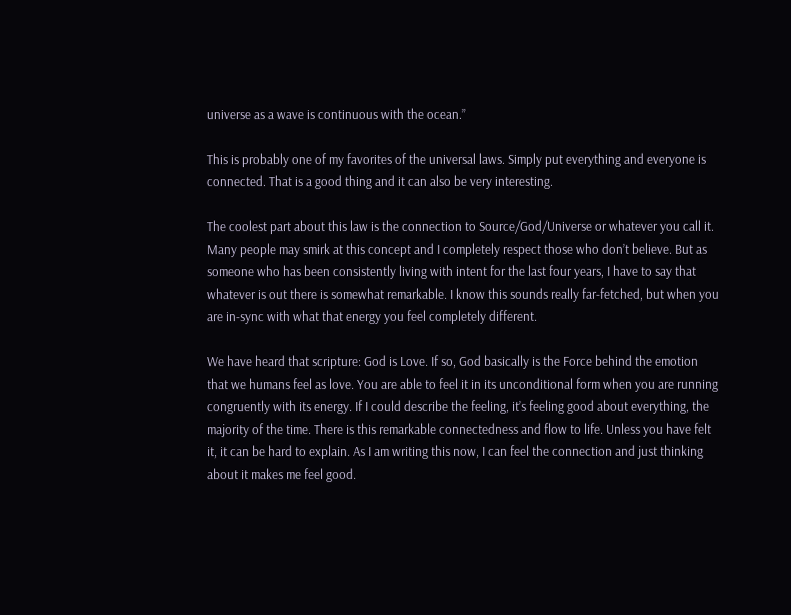universe as a wave is continuous with the ocean.”

This is probably one of my favorites of the universal laws. Simply put everything and everyone is connected. That is a good thing and it can also be very interesting.

The coolest part about this law is the connection to Source/God/Universe or whatever you call it. Many people may smirk at this concept and I completely respect those who don’t believe. But as someone who has been consistently living with intent for the last four years, I have to say that whatever is out there is somewhat remarkable. I know this sounds really far-fetched, but when you are in-sync with what that energy you feel completely different.

We have heard that scripture: God is Love. If so, God basically is the Force behind the emotion that we humans feel as love. You are able to feel it in its unconditional form when you are running congruently with its energy. If I could describe the feeling, it’s feeling good about everything, the majority of the time. There is this remarkable connectedness and flow to life. Unless you have felt it, it can be hard to explain. As I am writing this now, I can feel the connection and just thinking about it makes me feel good.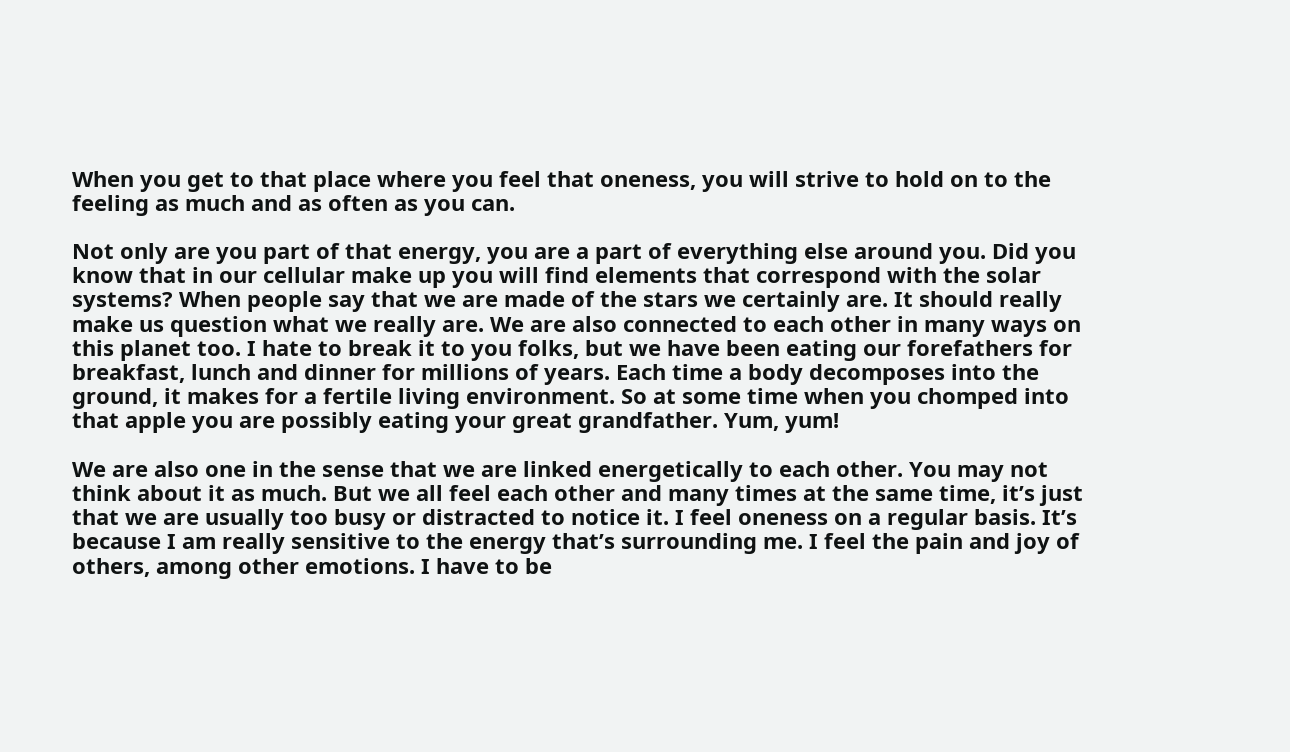When you get to that place where you feel that oneness, you will strive to hold on to the feeling as much and as often as you can.

Not only are you part of that energy, you are a part of everything else around you. Did you know that in our cellular make up you will find elements that correspond with the solar systems? When people say that we are made of the stars we certainly are. It should really make us question what we really are. We are also connected to each other in many ways on this planet too. I hate to break it to you folks, but we have been eating our forefathers for breakfast, lunch and dinner for millions of years. Each time a body decomposes into the ground, it makes for a fertile living environment. So at some time when you chomped into that apple you are possibly eating your great grandfather. Yum, yum!

We are also one in the sense that we are linked energetically to each other. You may not think about it as much. But we all feel each other and many times at the same time, it’s just that we are usually too busy or distracted to notice it. I feel oneness on a regular basis. It’s because I am really sensitive to the energy that’s surrounding me. I feel the pain and joy of others, among other emotions. I have to be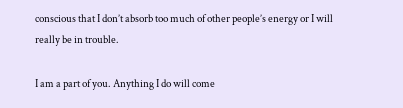conscious that I don’t absorb too much of other people’s energy or I will really be in trouble.

I am a part of you. Anything I do will come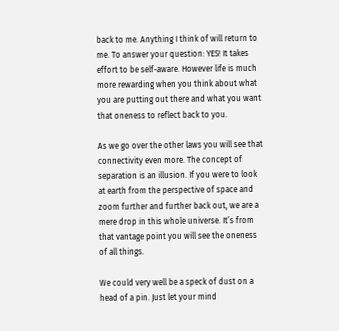back to me. Anything I think of will return to me. To answer your question: YES! It takes effort to be self-aware. However life is much more rewarding when you think about what you are putting out there and what you want that oneness to reflect back to you.

As we go over the other laws you will see that connectivity even more. The concept of separation is an illusion. If you were to look at earth from the perspective of space and zoom further and further back out, we are a mere drop in this whole universe. It’s from that vantage point you will see the oneness of all things.

We could very well be a speck of dust on a head of a pin. Just let your mind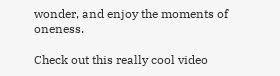wonder, and enjoy the moments of oneness.

Check out this really cool video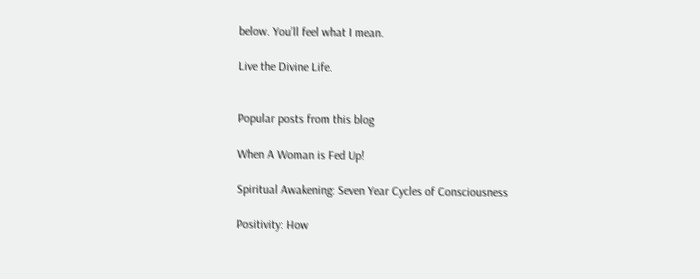below. You’ll feel what I mean.

Live the Divine Life.


Popular posts from this blog

When A Woman is Fed Up!

Spiritual Awakening: Seven Year Cycles of Consciousness

Positivity: How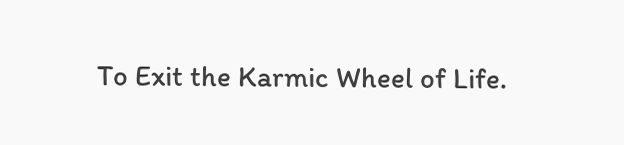To Exit the Karmic Wheel of Life.